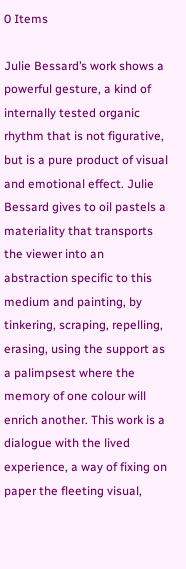0 Items

Julie Bessard’s work shows a powerful gesture, a kind of internally tested organic rhythm that is not figurative, but is a pure product of visual and emotional effect. Julie Bessard gives to oil pastels a materiality that transports the viewer into an abstraction specific to this medium and painting, by tinkering, scraping, repelling, erasing, using the support as a palimpsest where the memory of one colour will enrich another. This work is a dialogue with the lived experience, a way of fixing on paper the fleeting visual,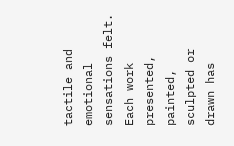tactile and emotional sensations felt. Each work presented, painted, sculpted or drawn has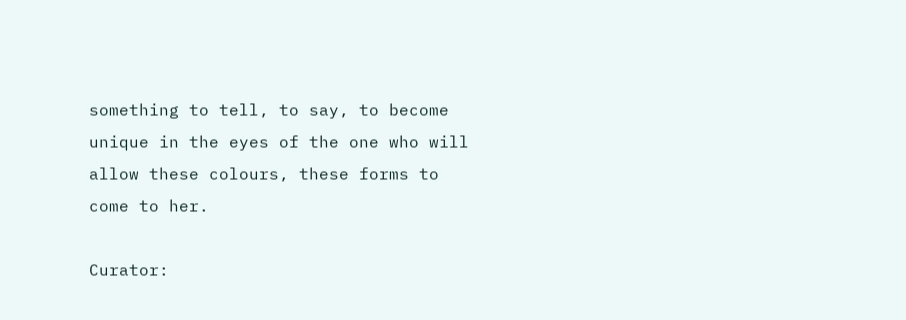something to tell, to say, to become unique in the eyes of the one who will allow these colours, these forms to come to her.

Curator: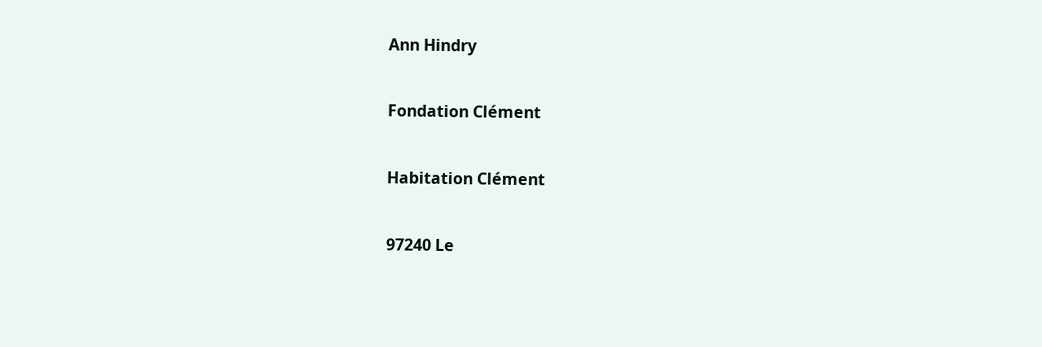Ann Hindry

Fondation Clément

Habitation Clément

97240 Le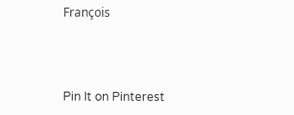François



Pin It on Pinterest